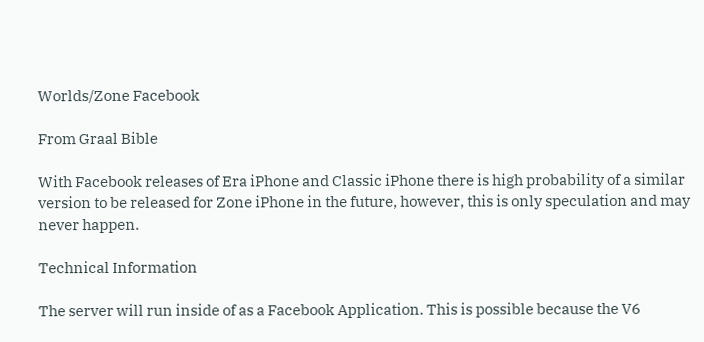Worlds/Zone Facebook

From Graal Bible

With Facebook releases of Era iPhone and Classic iPhone there is high probability of a similar version to be released for Zone iPhone in the future, however, this is only speculation and may never happen.

Technical Information

The server will run inside of as a Facebook Application. This is possible because the V6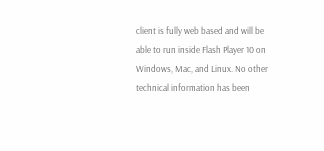client is fully web based and will be able to run inside Flash Player 10 on Windows, Mac, and Linux. No other technical information has been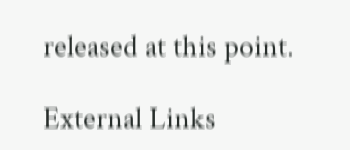released at this point.

External Links